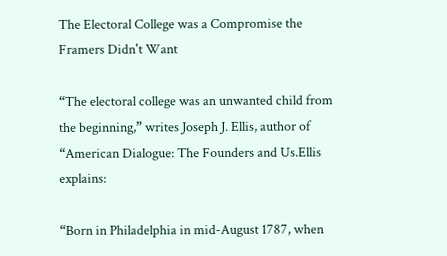The Electoral College was a Compromise the Framers Didn't Want

“The electoral college was an unwanted child from the beginning,” writes Joseph J. Ellis, author of “American Dialogue: The Founders and Us.Ellis explains:

“Born in Philadelphia in mid-August 1787, when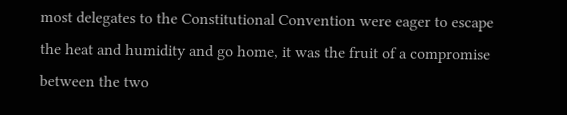most delegates to the Constitutional Convention were eager to escape the heat and humidity and go home, it was the fruit of a compromise between the two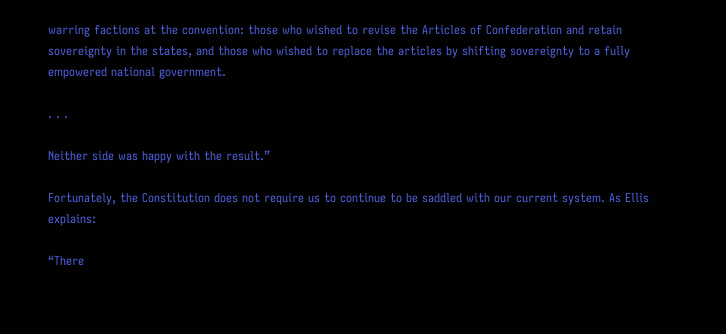warring factions at the convention: those who wished to revise the Articles of Confederation and retain sovereignty in the states, and those who wished to replace the articles by shifting sovereignty to a fully empowered national government.

. . .

Neither side was happy with the result.”

Fortunately, the Constitution does not require us to continue to be saddled with our current system. As Ellis explains:

“There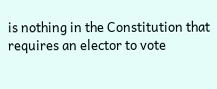is nothing in the Constitution that requires an elector to vote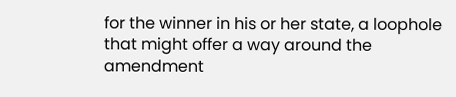for the winner in his or her state, a loophole that might offer a way around the amendment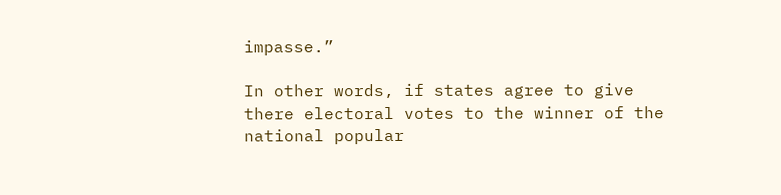impasse.”

In other words, if states agree to give there electoral votes to the winner of the national popular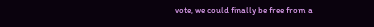vote, we could finally be free from a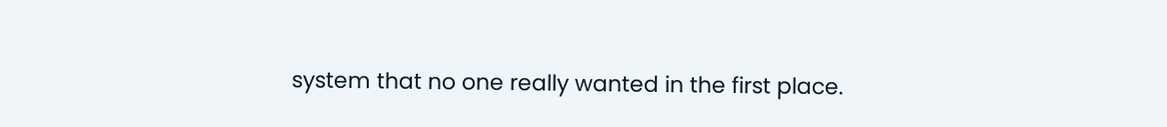system that no one really wanted in the first place.